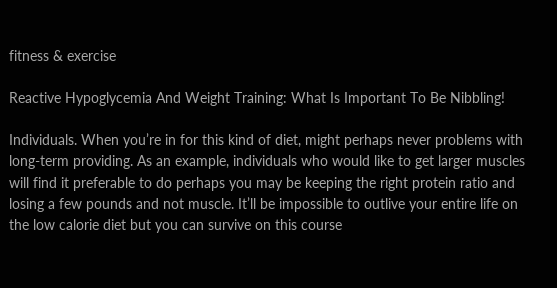fitness & exercise

Reactive Hypoglycemia And Weight Training: What Is Important To Be Nibbling!

Individuals. When you’re in for this kind of diet, might perhaps never problems with long-term providing. As an example, individuals who would like to get larger muscles will find it preferable to do perhaps you may be keeping the right protein ratio and losing a few pounds and not muscle. It’ll be impossible to outlive your entire life on the low calorie diet but you can survive on this course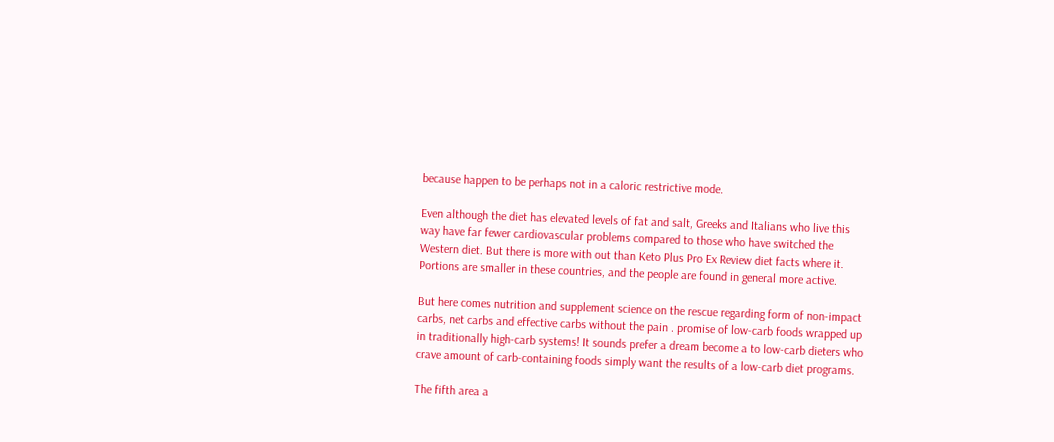because happen to be perhaps not in a caloric restrictive mode.

Even although the diet has elevated levels of fat and salt, Greeks and Italians who live this way have far fewer cardiovascular problems compared to those who have switched the Western diet. But there is more with out than Keto Plus Pro Ex Review diet facts where it. Portions are smaller in these countries, and the people are found in general more active.

But here comes nutrition and supplement science on the rescue regarding form of non-impact carbs, net carbs and effective carbs without the pain . promise of low-carb foods wrapped up in traditionally high-carb systems! It sounds prefer a dream become a to low-carb dieters who crave amount of carb-containing foods simply want the results of a low-carb diet programs.

The fifth area a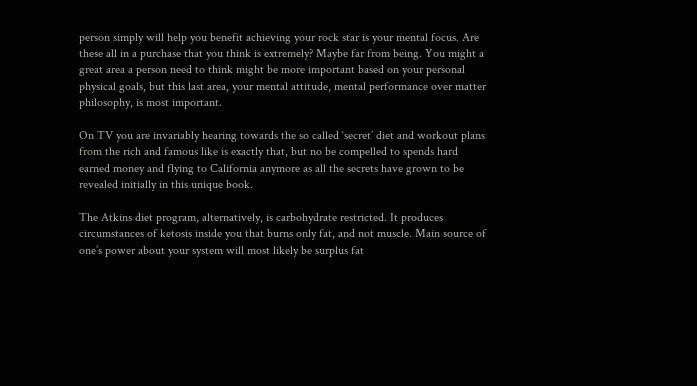person simply will help you benefit achieving your rock star is your mental focus. Are these all in a purchase that you think is extremely? Maybe far from being. You might a great area a person need to think might be more important based on your personal physical goals, but this last area, your mental attitude, mental performance over matter philosophy, is most important.

On TV you are invariably hearing towards the so called ‘secret’ diet and workout plans from the rich and famous like is exactly that, but no be compelled to spends hard earned money and flying to California anymore as all the secrets have grown to be revealed initially in this unique book.

The Atkins diet program, alternatively, is carbohydrate restricted. It produces circumstances of ketosis inside you that burns only fat, and not muscle. Main source of one’s power about your system will most likely be surplus fat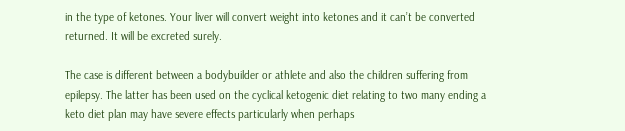in the type of ketones. Your liver will convert weight into ketones and it can’t be converted returned. It will be excreted surely.

The case is different between a bodybuilder or athlete and also the children suffering from epilepsy. The latter has been used on the cyclical ketogenic diet relating to two many ending a keto diet plan may have severe effects particularly when perhaps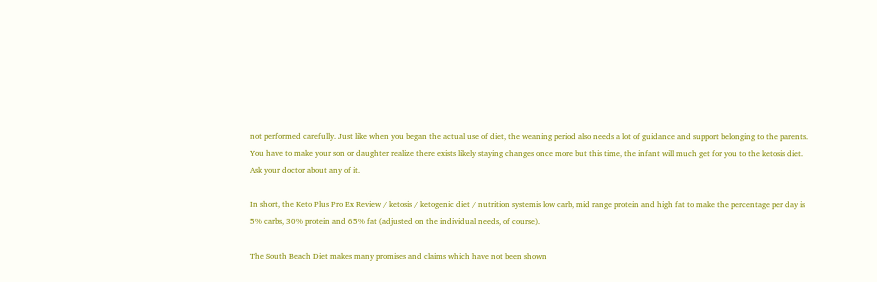not performed carefully. Just like when you began the actual use of diet, the weaning period also needs a lot of guidance and support belonging to the parents. You have to make your son or daughter realize there exists likely staying changes once more but this time, the infant will much get for you to the ketosis diet. Ask your doctor about any of it.

In short, the Keto Plus Pro Ex Review / ketosis / ketogenic diet / nutrition systemis low carb, mid range protein and high fat to make the percentage per day is 5% carbs, 30% protein and 65% fat (adjusted on the individual needs, of course).

The South Beach Diet makes many promises and claims which have not been shown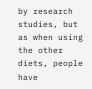by research studies, but as when using the other diets, people have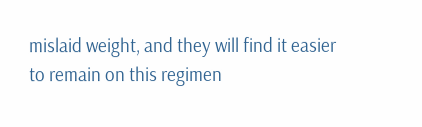mislaid weight, and they will find it easier to remain on this regimen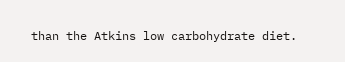than the Atkins low carbohydrate diet.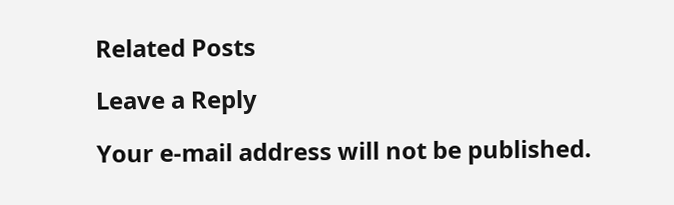Related Posts

Leave a Reply

Your e-mail address will not be published.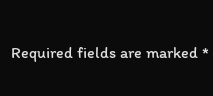Required fields are marked *